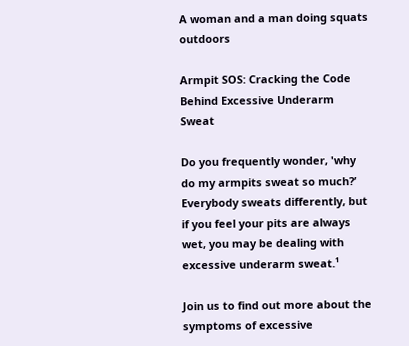A woman and a man doing squats outdoors

Armpit SOS: Cracking the Code Behind Excessive Underarm Sweat

Do you frequently wonder, 'why do my armpits sweat so much?’ Everybody sweats differently, but if you feel your pits are always wet, you may be dealing with excessive underarm sweat.¹

Join us to find out more about the symptoms of excessive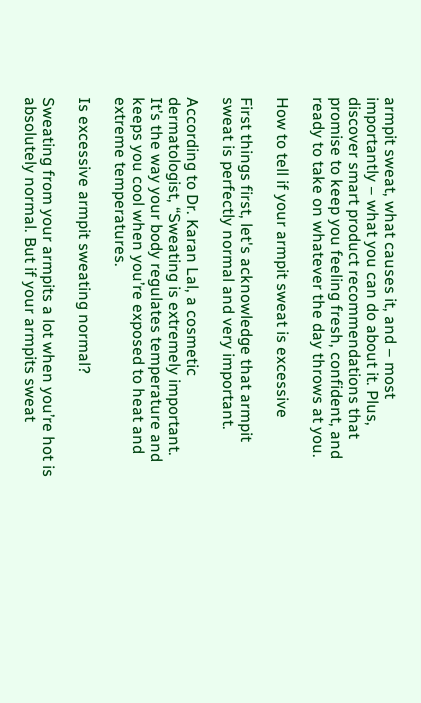armpit sweat, what causes it, and – most importantly – what you can do about it. Plus, discover smart product recommendations that promise to keep you feeling fresh, confident, and ready to take on whatever the day throws at you.

How to tell if your armpit sweat is excessive

First things first, let's acknowledge that armpit sweat is perfectly normal and very important.

According to Dr. Karan Lal, a cosmetic dermatologist, “Sweating is extremely important. It’s the way your body regulates temperature and keeps you cool when you’re exposed to heat and extreme temperatures.

Is excessive armpit sweating normal?

Sweating from your armpits a lot when you’re hot is absolutely normal. But if your armpits sweat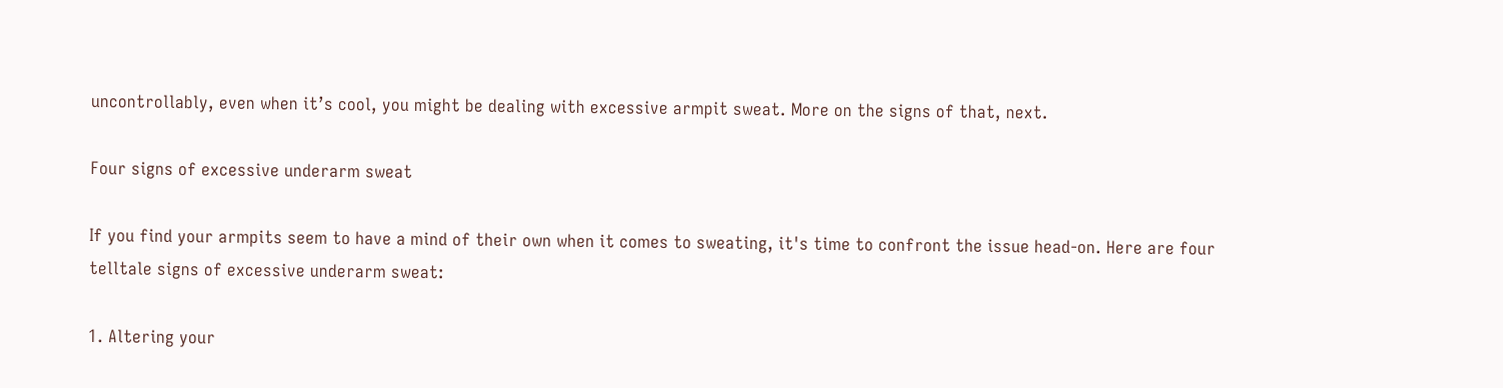uncontrollably, even when it’s cool, you might be dealing with excessive armpit sweat. More on the signs of that, next.

Four signs of excessive underarm sweat

If you find your armpits seem to have a mind of their own when it comes to sweating, it's time to confront the issue head-on. Here are four telltale signs of excessive underarm sweat:

1. Altering your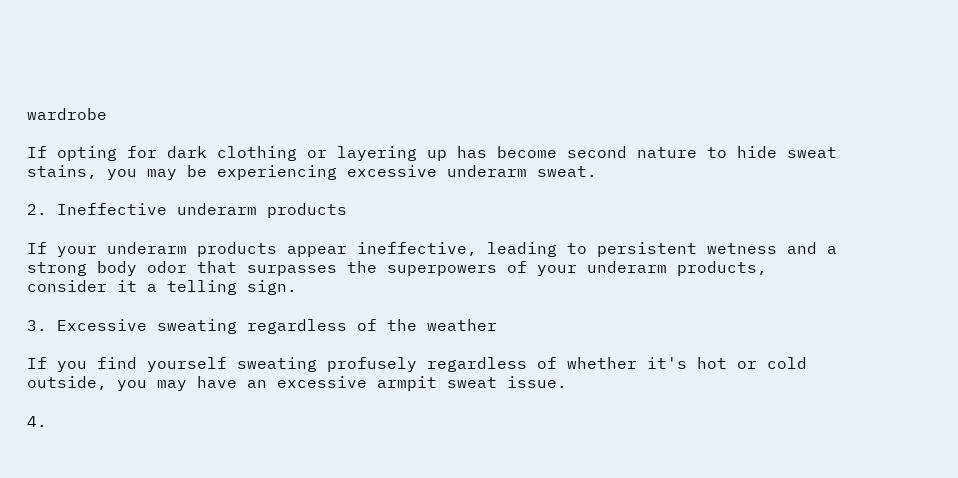wardrobe

If opting for dark clothing or layering up has become second nature to hide sweat stains, you may be experiencing excessive underarm sweat.

2. Ineffective underarm products

If your underarm products appear ineffective, leading to persistent wetness and a strong body odor that surpasses the superpowers of your underarm products, consider it a telling sign.

3. Excessive sweating regardless of the weather

If you find yourself sweating profusely regardless of whether it's hot or cold outside, you may have an excessive armpit sweat issue.

4.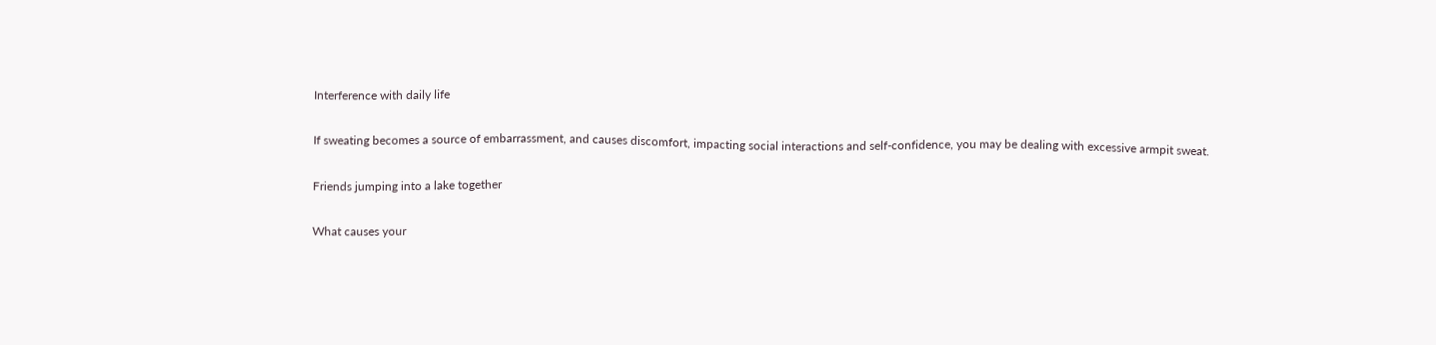Interference with daily life

If sweating becomes a source of embarrassment, and causes discomfort, impacting social interactions and self-confidence, you may be dealing with excessive armpit sweat.

Friends jumping into a lake together

What causes your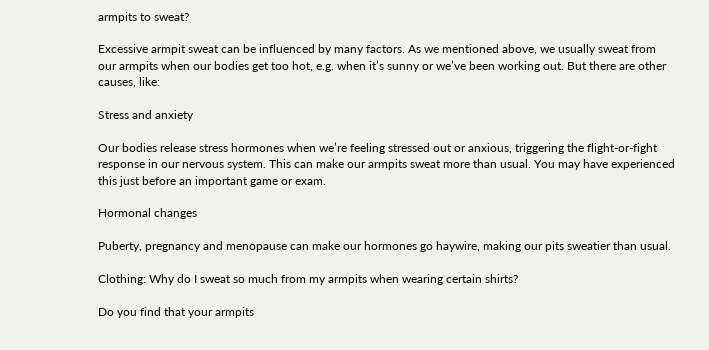armpits to sweat?

Excessive armpit sweat can be influenced by many factors. As we mentioned above, we usually sweat from our armpits when our bodies get too hot, e.g. when it’s sunny or we’ve been working out. But there are other causes, like:

Stress and anxiety

Our bodies release stress hormones when we’re feeling stressed out or anxious, triggering the flight-or-fight response in our nervous system. This can make our armpits sweat more than usual. You may have experienced this just before an important game or exam.

Hormonal changes

Puberty, pregnancy and menopause can make our hormones go haywire, making our pits sweatier than usual.

Clothing: Why do I sweat so much from my armpits when wearing certain shirts?

Do you find that your armpits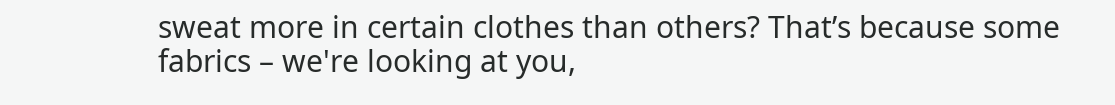sweat more in certain clothes than others? That’s because some fabrics – we're looking at you,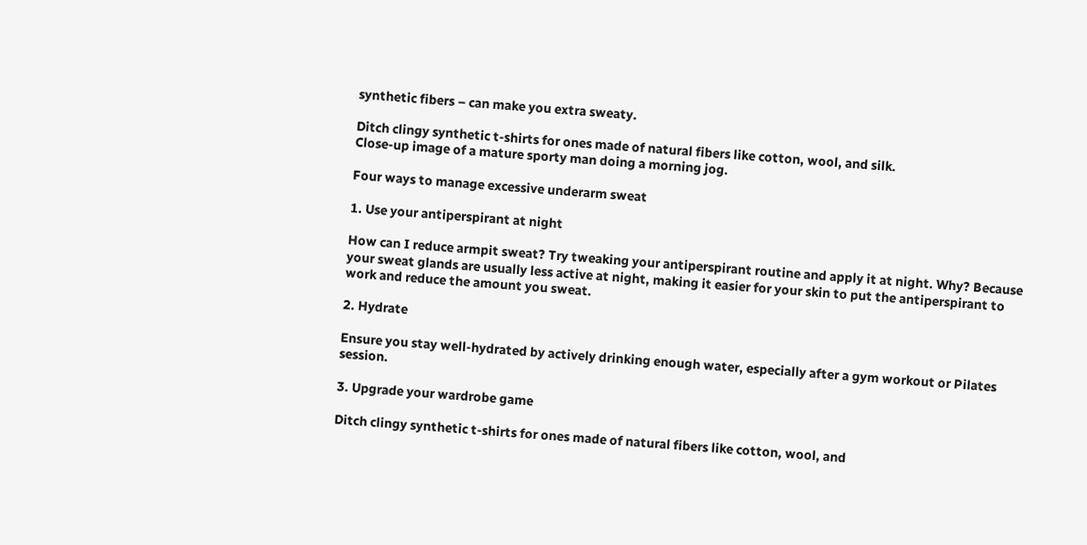synthetic fibers – can make you extra sweaty.

Ditch clingy synthetic t-shirts for ones made of natural fibers like cotton, wool, and silk.
Close-up image of a mature sporty man doing a morning jog.

Four ways to manage excessive underarm sweat

1. Use your antiperspirant at night

How can I reduce armpit sweat? Try tweaking your antiperspirant routine and apply it at night. Why? Because your sweat glands are usually less active at night, making it easier for your skin to put the antiperspirant to work and reduce the amount you sweat.

2. Hydrate

Ensure you stay well-hydrated by actively drinking enough water, especially after a gym workout or Pilates session.

3. Upgrade your wardrobe game

Ditch clingy synthetic t-shirts for ones made of natural fibers like cotton, wool, and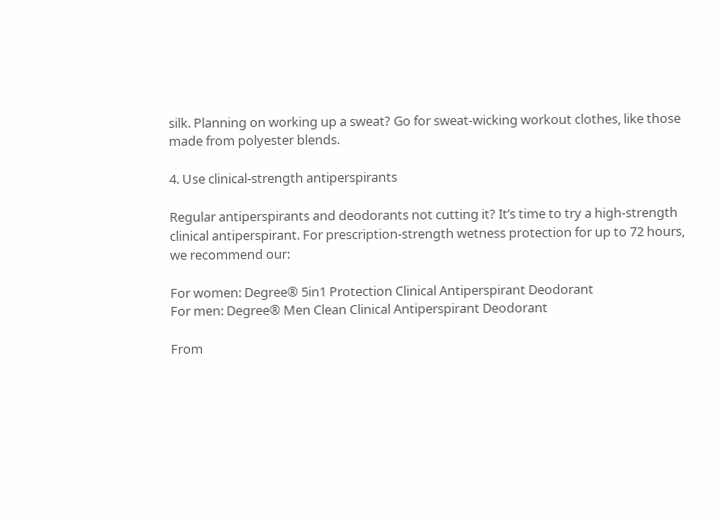silk. Planning on working up a sweat? Go for sweat-wicking workout clothes, like those made from polyester blends.

4. Use clinical-strength antiperspirants

Regular antiperspirants and deodorants not cutting it? It’s time to try a high-strength clinical antiperspirant. For prescription-strength wetness protection for up to 72 hours, we recommend our:

For women: Degree® 5in1 Protection Clinical Antiperspirant Deodorant
For men: Degree® Men Clean Clinical Antiperspirant Deodorant

From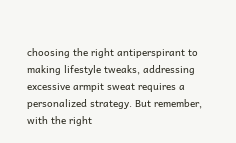choosing the right antiperspirant to making lifestyle tweaks, addressing excessive armpit sweat requires a personalized strategy. But remember, with the right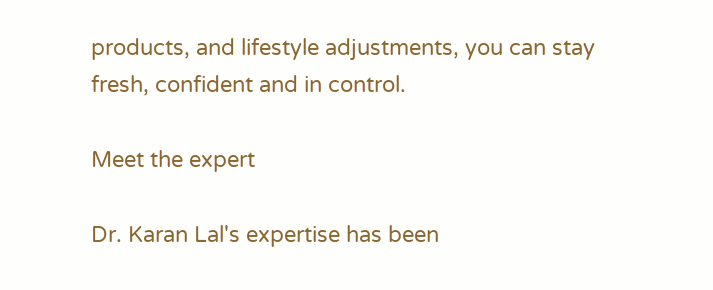products, and lifestyle adjustments, you can stay fresh, confident and in control.

Meet the expert

Dr. Karan Lal's expertise has been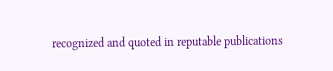recognized and quoted in reputable publications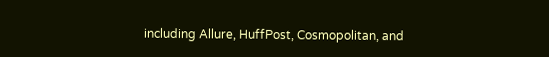including Allure, HuffPost, Cosmopolitan, and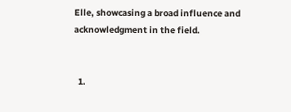Elle, showcasing a broad influence and acknowledgment in the field.


  1.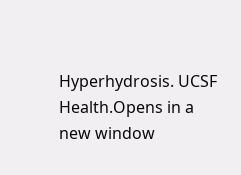Hyperhydrosis. UCSF Health.Opens in a new window